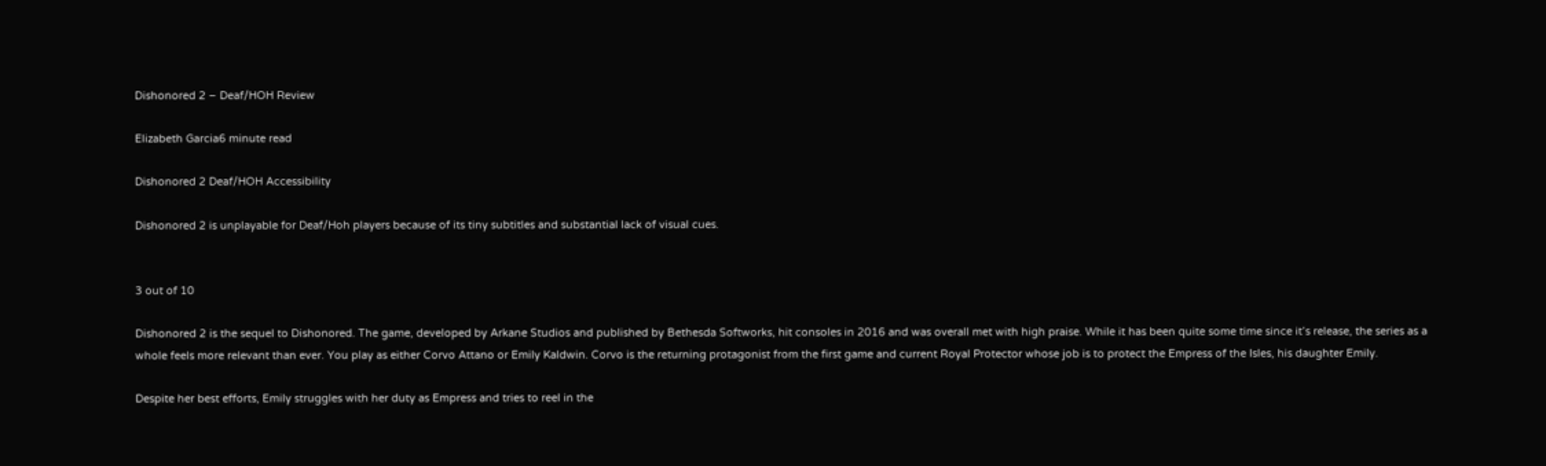Dishonored 2 – Deaf/HOH Review

Elizabeth Garcia6 minute read

Dishonored 2 Deaf/HOH Accessibility

Dishonored 2 is unplayable for Deaf/Hoh players because of its tiny subtitles and substantial lack of visual cues.


3 out of 10

Dishonored 2 is the sequel to Dishonored. The game, developed by Arkane Studios and published by Bethesda Softworks, hit consoles in 2016 and was overall met with high praise. While it has been quite some time since it’s release, the series as a whole feels more relevant than ever. You play as either Corvo Attano or Emily Kaldwin. Corvo is the returning protagonist from the first game and current Royal Protector whose job is to protect the Empress of the Isles, his daughter Emily.

Despite her best efforts, Emily struggles with her duty as Empress and tries to reel in the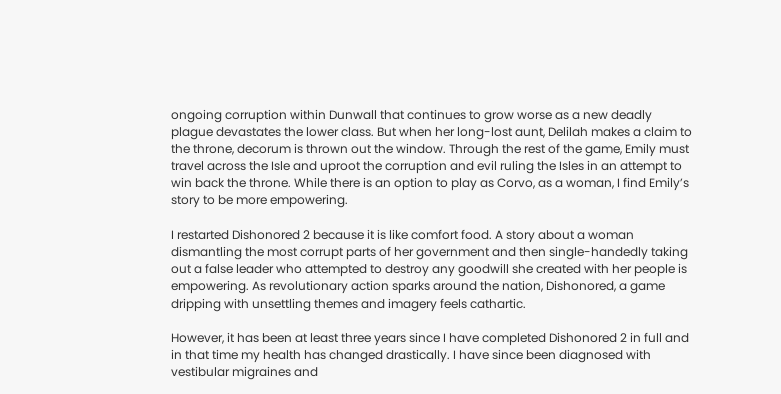ongoing corruption within Dunwall that continues to grow worse as a new deadly plague devastates the lower class. But when her long-lost aunt, Delilah makes a claim to the throne, decorum is thrown out the window. Through the rest of the game, Emily must travel across the Isle and uproot the corruption and evil ruling the Isles in an attempt to win back the throne. While there is an option to play as Corvo, as a woman, I find Emily’s story to be more empowering.

I restarted Dishonored 2 because it is like comfort food. A story about a woman dismantling the most corrupt parts of her government and then single-handedly taking out a false leader who attempted to destroy any goodwill she created with her people is empowering. As revolutionary action sparks around the nation, Dishonored, a game dripping with unsettling themes and imagery feels cathartic.

However, it has been at least three years since I have completed Dishonored 2 in full and in that time my health has changed drastically. I have since been diagnosed with vestibular migraines and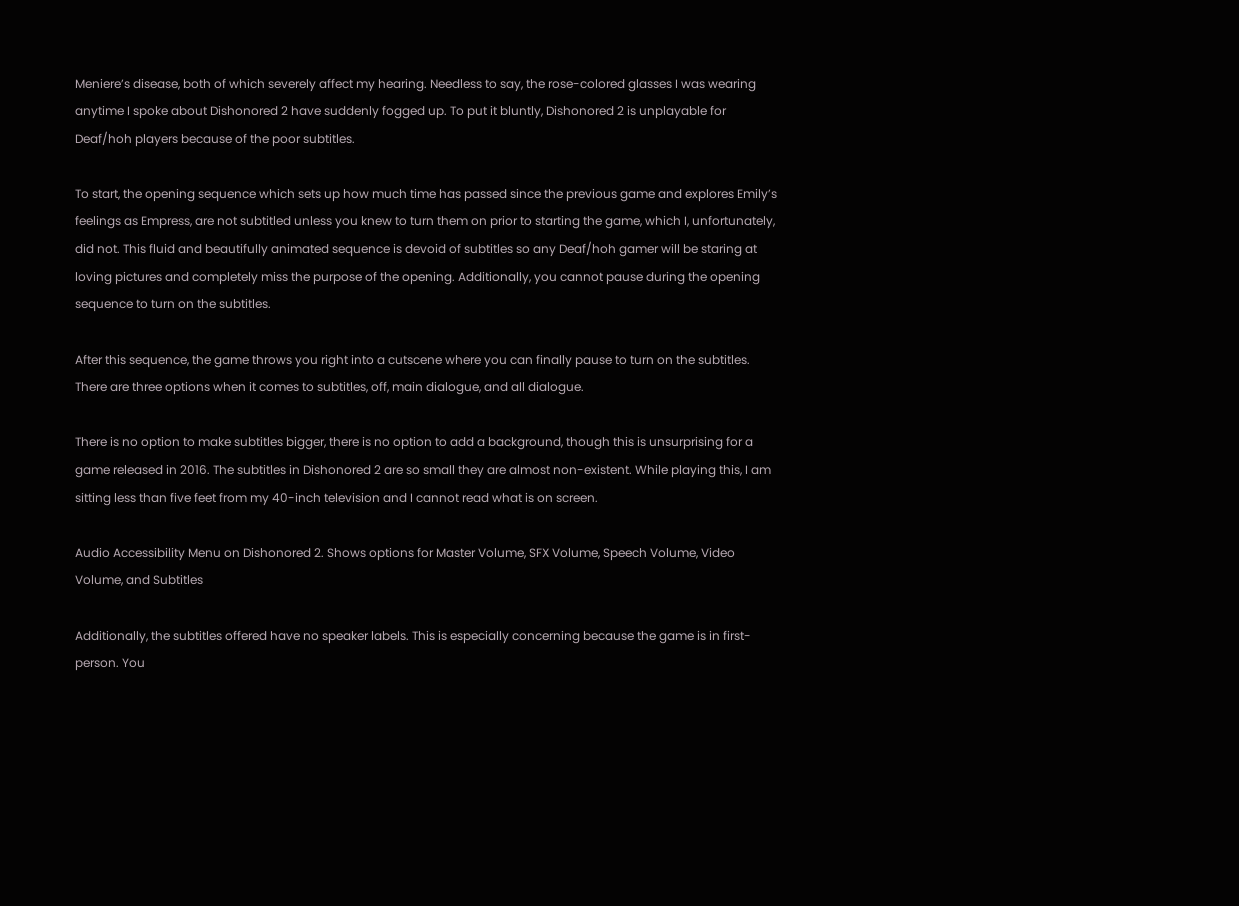Meniere’s disease, both of which severely affect my hearing. Needless to say, the rose-colored glasses I was wearing anytime I spoke about Dishonored 2 have suddenly fogged up. To put it bluntly, Dishonored 2 is unplayable for Deaf/hoh players because of the poor subtitles.

To start, the opening sequence which sets up how much time has passed since the previous game and explores Emily’s feelings as Empress, are not subtitled unless you knew to turn them on prior to starting the game, which I, unfortunately, did not. This fluid and beautifully animated sequence is devoid of subtitles so any Deaf/hoh gamer will be staring at loving pictures and completely miss the purpose of the opening. Additionally, you cannot pause during the opening sequence to turn on the subtitles.

After this sequence, the game throws you right into a cutscene where you can finally pause to turn on the subtitles. There are three options when it comes to subtitles, off, main dialogue, and all dialogue.

There is no option to make subtitles bigger, there is no option to add a background, though this is unsurprising for a game released in 2016. The subtitles in Dishonored 2 are so small they are almost non-existent. While playing this, I am sitting less than five feet from my 40-inch television and I cannot read what is on screen.

Audio Accessibility Menu on Dishonored 2. Shows options for Master Volume, SFX Volume, Speech Volume, Video Volume, and Subtitles

Additionally, the subtitles offered have no speaker labels. This is especially concerning because the game is in first-person. You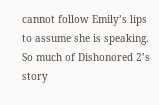cannot follow Emily’s lips to assume she is speaking. So much of Dishonored 2’s story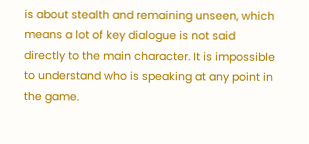is about stealth and remaining unseen, which means a lot of key dialogue is not said directly to the main character. It is impossible to understand who is speaking at any point in the game.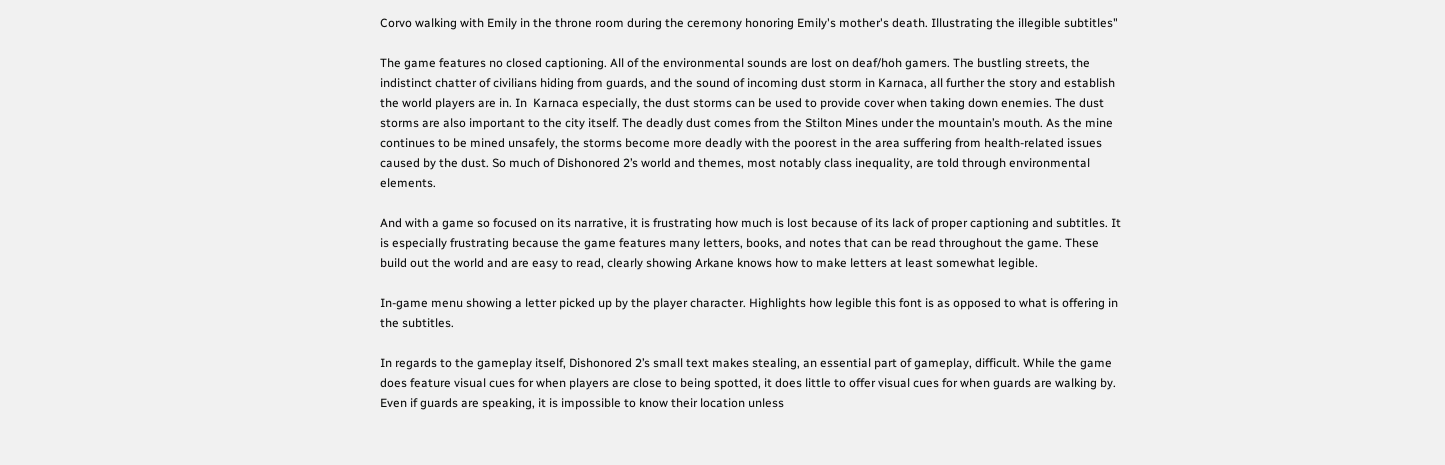Corvo walking with Emily in the throne room during the ceremony honoring Emily's mother's death. Illustrating the illegible subtitles"

The game features no closed captioning. All of the environmental sounds are lost on deaf/hoh gamers. The bustling streets, the indistinct chatter of civilians hiding from guards, and the sound of incoming dust storm in Karnaca, all further the story and establish the world players are in. In  Karnaca especially, the dust storms can be used to provide cover when taking down enemies. The dust storms are also important to the city itself. The deadly dust comes from the Stilton Mines under the mountain’s mouth. As the mine continues to be mined unsafely, the storms become more deadly with the poorest in the area suffering from health-related issues caused by the dust. So much of Dishonored 2’s world and themes, most notably class inequality, are told through environmental elements.

And with a game so focused on its narrative, it is frustrating how much is lost because of its lack of proper captioning and subtitles. It is especially frustrating because the game features many letters, books, and notes that can be read throughout the game. These build out the world and are easy to read, clearly showing Arkane knows how to make letters at least somewhat legible.

In-game menu showing a letter picked up by the player character. Highlights how legible this font is as opposed to what is offering in the subtitles.

In regards to the gameplay itself, Dishonored 2’s small text makes stealing, an essential part of gameplay, difficult. While the game does feature visual cues for when players are close to being spotted, it does little to offer visual cues for when guards are walking by. Even if guards are speaking, it is impossible to know their location unless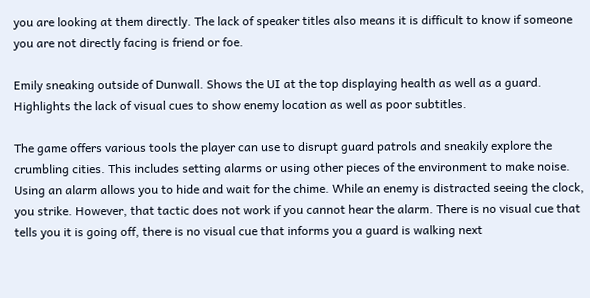you are looking at them directly. The lack of speaker titles also means it is difficult to know if someone you are not directly facing is friend or foe.

Emily sneaking outside of Dunwall. Shows the UI at the top displaying health as well as a guard. Highlights the lack of visual cues to show enemy location as well as poor subtitles.

The game offers various tools the player can use to disrupt guard patrols and sneakily explore the crumbling cities. This includes setting alarms or using other pieces of the environment to make noise. Using an alarm allows you to hide and wait for the chime. While an enemy is distracted seeing the clock, you strike. However, that tactic does not work if you cannot hear the alarm. There is no visual cue that tells you it is going off, there is no visual cue that informs you a guard is walking next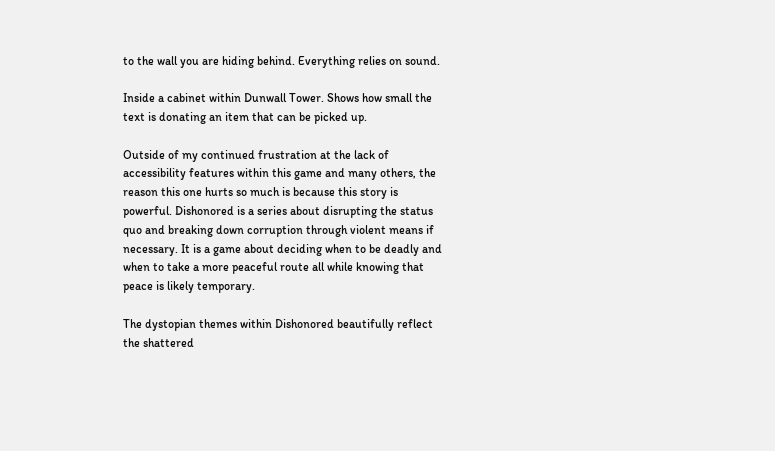to the wall you are hiding behind. Everything relies on sound.

Inside a cabinet within Dunwall Tower. Shows how small the text is donating an item that can be picked up.

Outside of my continued frustration at the lack of accessibility features within this game and many others, the reason this one hurts so much is because this story is powerful. Dishonored is a series about disrupting the status quo and breaking down corruption through violent means if necessary. It is a game about deciding when to be deadly and when to take a more peaceful route all while knowing that peace is likely temporary.

The dystopian themes within Dishonored beautifully reflect the shattered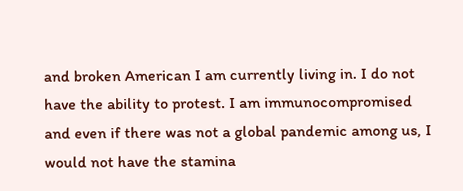and broken American I am currently living in. I do not have the ability to protest. I am immunocompromised and even if there was not a global pandemic among us, I would not have the stamina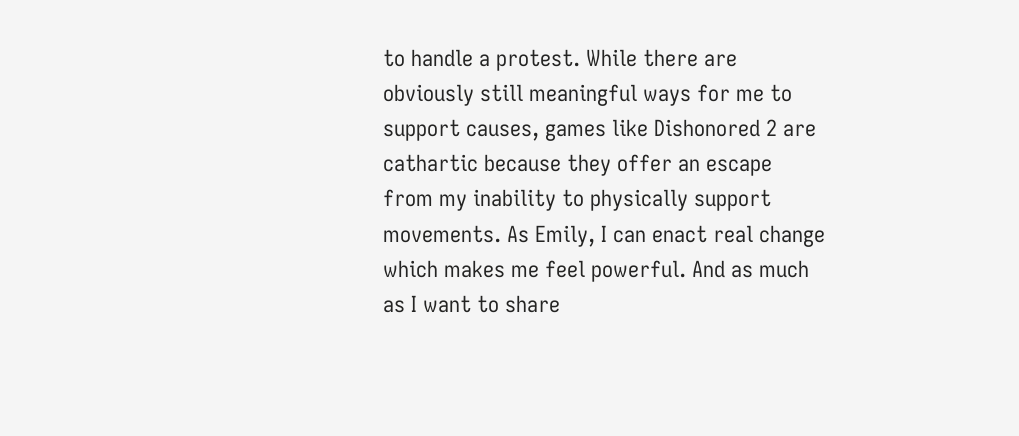to handle a protest. While there are obviously still meaningful ways for me to support causes, games like Dishonored 2 are cathartic because they offer an escape from my inability to physically support movements. As Emily, I can enact real change which makes me feel powerful. And as much as I want to share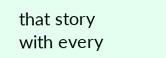that story with every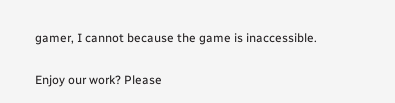gamer, I cannot because the game is inaccessible.

Enjoy our work? Please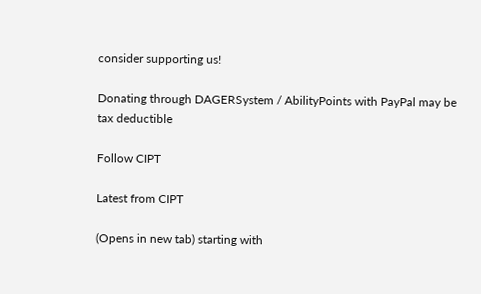consider supporting us!

Donating through DAGERSystem / AbilityPoints with PayPal may be tax deductible

Follow CIPT

Latest from CIPT

(Opens in new tab) starting with